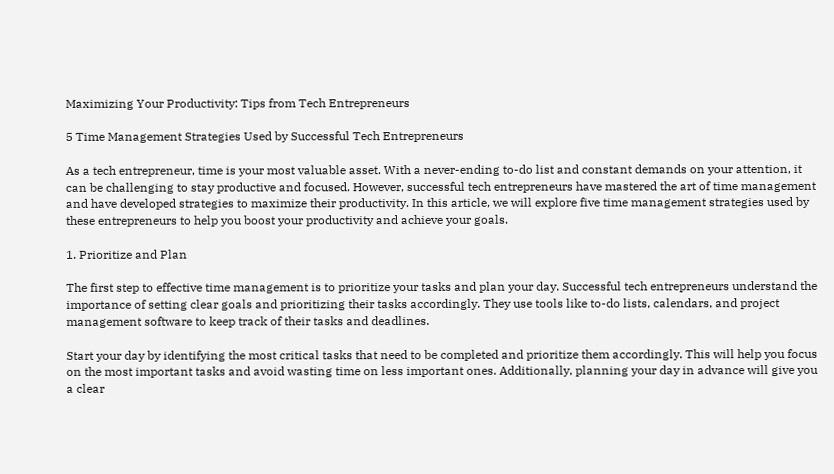Maximizing Your Productivity: Tips from Tech Entrepreneurs

5 Time Management Strategies Used by Successful Tech Entrepreneurs

As a tech entrepreneur, time is your most valuable asset. With a never-ending to-do list and constant demands on your attention, it can be challenging to stay productive and focused. However, successful tech entrepreneurs have mastered the art of time management and have developed strategies to maximize their productivity. In this article, we will explore five time management strategies used by these entrepreneurs to help you boost your productivity and achieve your goals.

1. Prioritize and Plan

The first step to effective time management is to prioritize your tasks and plan your day. Successful tech entrepreneurs understand the importance of setting clear goals and prioritizing their tasks accordingly. They use tools like to-do lists, calendars, and project management software to keep track of their tasks and deadlines.

Start your day by identifying the most critical tasks that need to be completed and prioritize them accordingly. This will help you focus on the most important tasks and avoid wasting time on less important ones. Additionally, planning your day in advance will give you a clear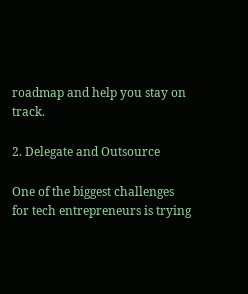roadmap and help you stay on track.

2. Delegate and Outsource

One of the biggest challenges for tech entrepreneurs is trying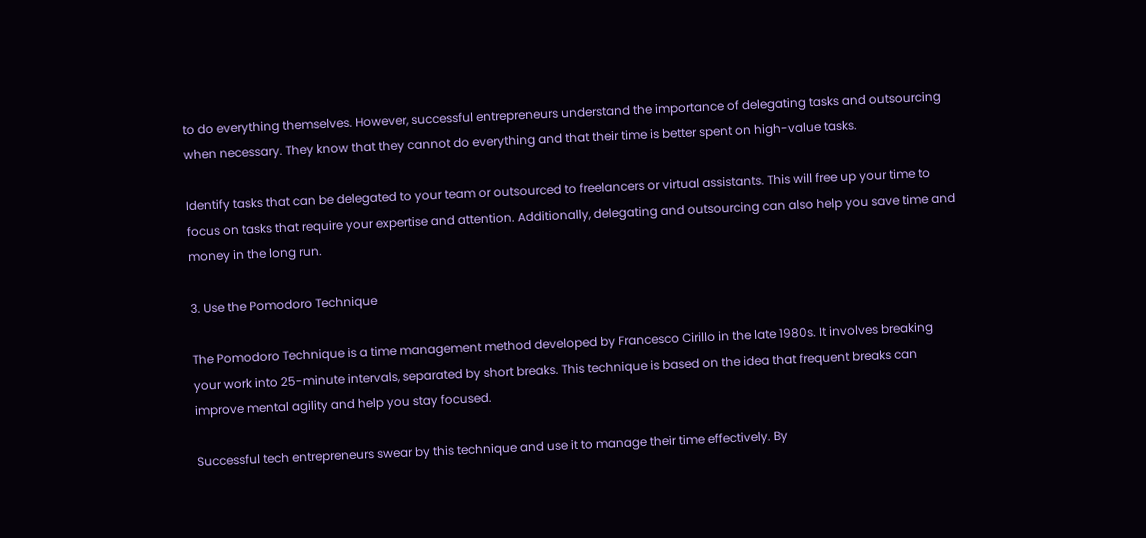to do everything themselves. However, successful entrepreneurs understand the importance of delegating tasks and outsourcing when necessary. They know that they cannot do everything and that their time is better spent on high-value tasks.

Identify tasks that can be delegated to your team or outsourced to freelancers or virtual assistants. This will free up your time to focus on tasks that require your expertise and attention. Additionally, delegating and outsourcing can also help you save time and money in the long run.

3. Use the Pomodoro Technique

The Pomodoro Technique is a time management method developed by Francesco Cirillo in the late 1980s. It involves breaking your work into 25-minute intervals, separated by short breaks. This technique is based on the idea that frequent breaks can improve mental agility and help you stay focused.

Successful tech entrepreneurs swear by this technique and use it to manage their time effectively. By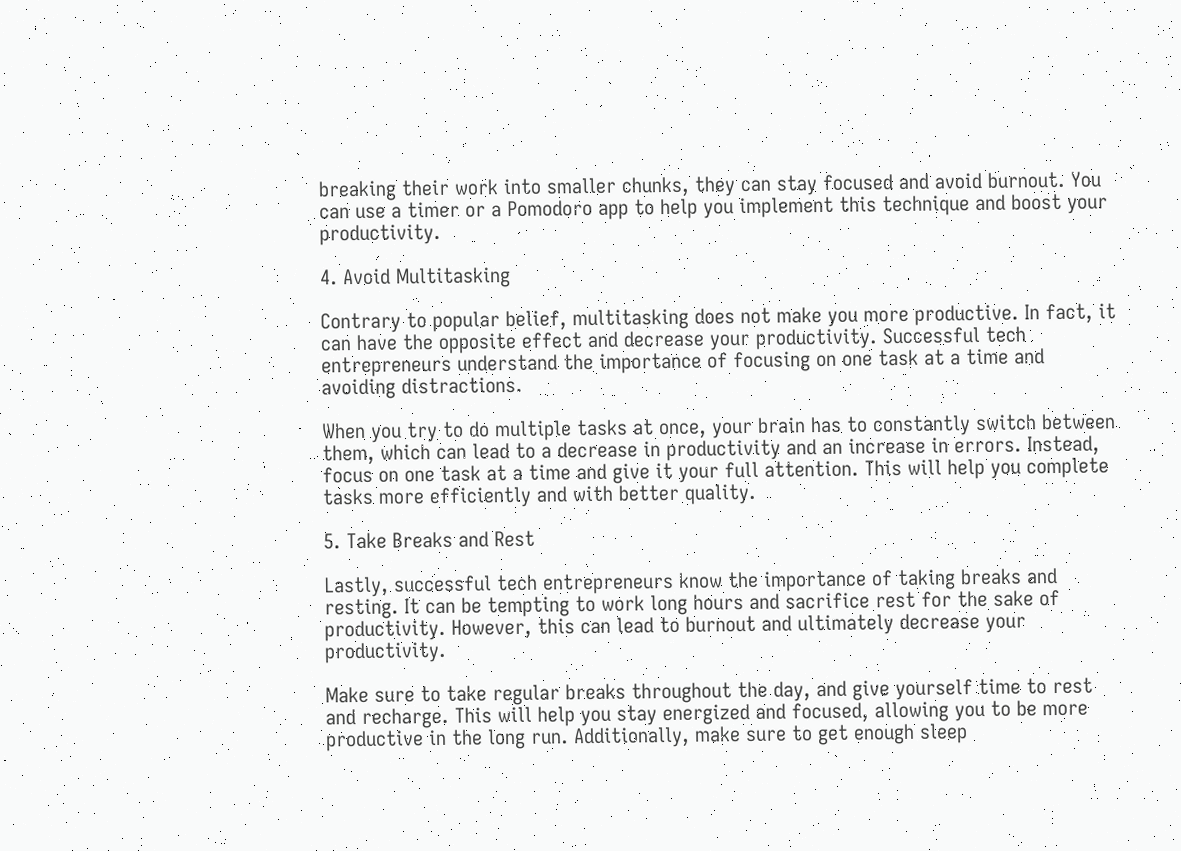breaking their work into smaller chunks, they can stay focused and avoid burnout. You can use a timer or a Pomodoro app to help you implement this technique and boost your productivity.

4. Avoid Multitasking

Contrary to popular belief, multitasking does not make you more productive. In fact, it can have the opposite effect and decrease your productivity. Successful tech entrepreneurs understand the importance of focusing on one task at a time and avoiding distractions.

When you try to do multiple tasks at once, your brain has to constantly switch between them, which can lead to a decrease in productivity and an increase in errors. Instead, focus on one task at a time and give it your full attention. This will help you complete tasks more efficiently and with better quality.

5. Take Breaks and Rest

Lastly, successful tech entrepreneurs know the importance of taking breaks and resting. It can be tempting to work long hours and sacrifice rest for the sake of productivity. However, this can lead to burnout and ultimately decrease your productivity.

Make sure to take regular breaks throughout the day, and give yourself time to rest and recharge. This will help you stay energized and focused, allowing you to be more productive in the long run. Additionally, make sure to get enough sleep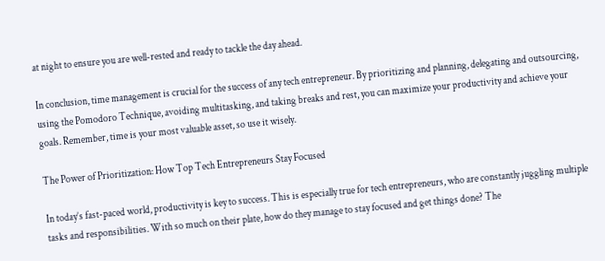at night to ensure you are well-rested and ready to tackle the day ahead.

In conclusion, time management is crucial for the success of any tech entrepreneur. By prioritizing and planning, delegating and outsourcing, using the Pomodoro Technique, avoiding multitasking, and taking breaks and rest, you can maximize your productivity and achieve your goals. Remember, time is your most valuable asset, so use it wisely.

The Power of Prioritization: How Top Tech Entrepreneurs Stay Focused

In today’s fast-paced world, productivity is key to success. This is especially true for tech entrepreneurs, who are constantly juggling multiple tasks and responsibilities. With so much on their plate, how do they manage to stay focused and get things done? The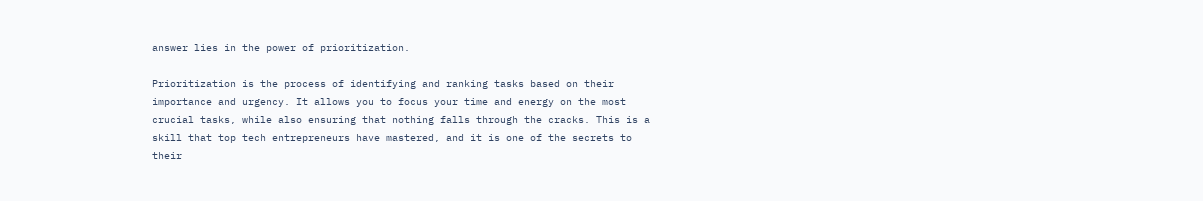answer lies in the power of prioritization.

Prioritization is the process of identifying and ranking tasks based on their importance and urgency. It allows you to focus your time and energy on the most crucial tasks, while also ensuring that nothing falls through the cracks. This is a skill that top tech entrepreneurs have mastered, and it is one of the secrets to their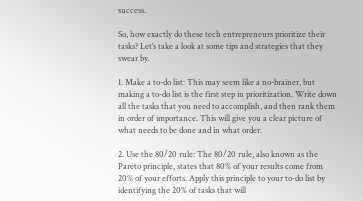success.

So, how exactly do these tech entrepreneurs prioritize their tasks? Let’s take a look at some tips and strategies that they swear by.

1. Make a to-do list: This may seem like a no-brainer, but making a to-do list is the first step in prioritization. Write down all the tasks that you need to accomplish, and then rank them in order of importance. This will give you a clear picture of what needs to be done and in what order.

2. Use the 80/20 rule: The 80/20 rule, also known as the Pareto principle, states that 80% of your results come from 20% of your efforts. Apply this principle to your to-do list by identifying the 20% of tasks that will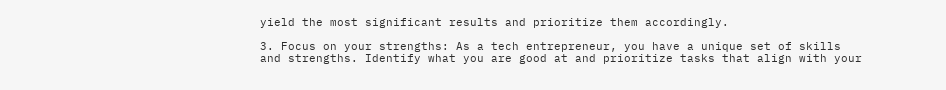yield the most significant results and prioritize them accordingly.

3. Focus on your strengths: As a tech entrepreneur, you have a unique set of skills and strengths. Identify what you are good at and prioritize tasks that align with your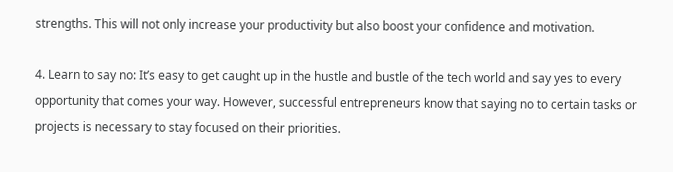strengths. This will not only increase your productivity but also boost your confidence and motivation.

4. Learn to say no: It’s easy to get caught up in the hustle and bustle of the tech world and say yes to every opportunity that comes your way. However, successful entrepreneurs know that saying no to certain tasks or projects is necessary to stay focused on their priorities.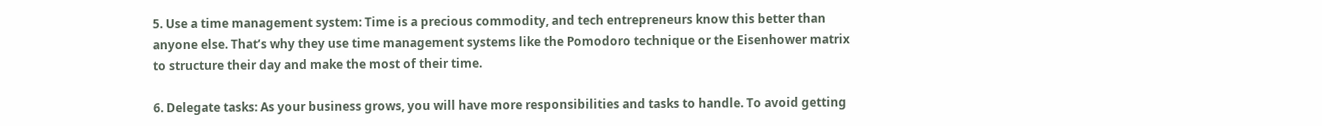5. Use a time management system: Time is a precious commodity, and tech entrepreneurs know this better than anyone else. That’s why they use time management systems like the Pomodoro technique or the Eisenhower matrix to structure their day and make the most of their time.

6. Delegate tasks: As your business grows, you will have more responsibilities and tasks to handle. To avoid getting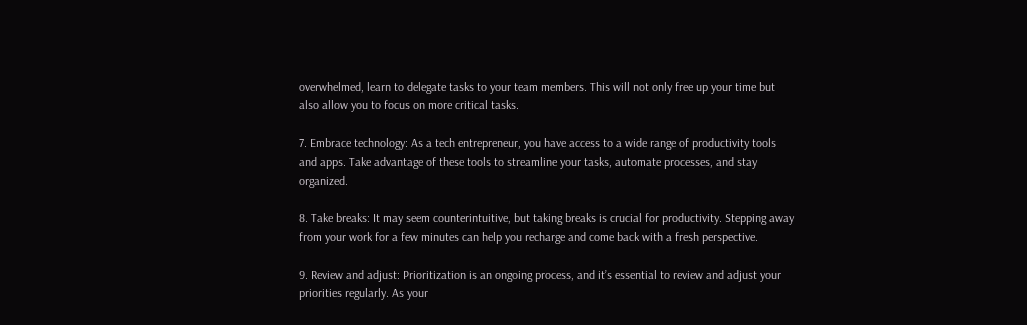overwhelmed, learn to delegate tasks to your team members. This will not only free up your time but also allow you to focus on more critical tasks.

7. Embrace technology: As a tech entrepreneur, you have access to a wide range of productivity tools and apps. Take advantage of these tools to streamline your tasks, automate processes, and stay organized.

8. Take breaks: It may seem counterintuitive, but taking breaks is crucial for productivity. Stepping away from your work for a few minutes can help you recharge and come back with a fresh perspective.

9. Review and adjust: Prioritization is an ongoing process, and it’s essential to review and adjust your priorities regularly. As your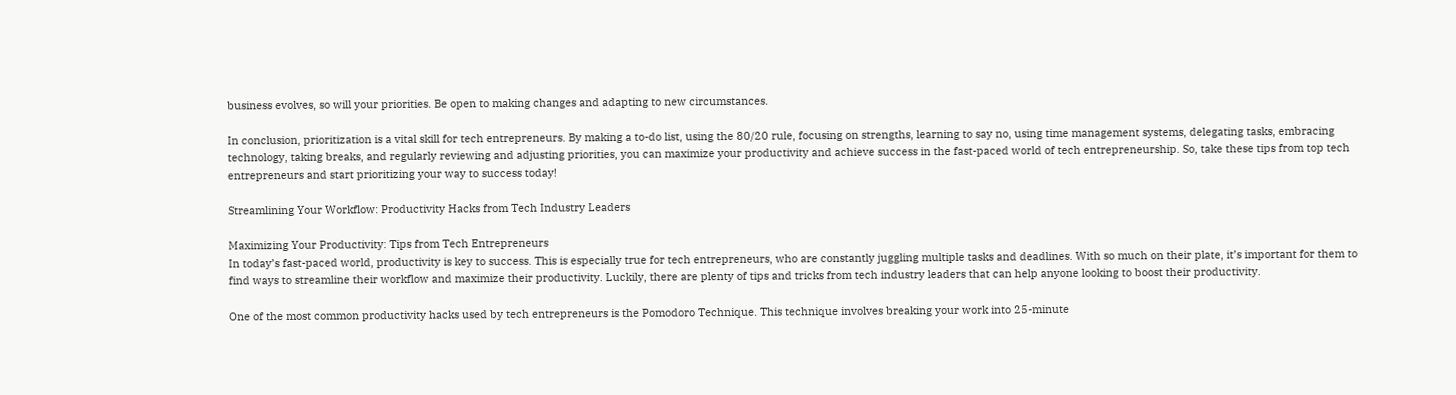business evolves, so will your priorities. Be open to making changes and adapting to new circumstances.

In conclusion, prioritization is a vital skill for tech entrepreneurs. By making a to-do list, using the 80/20 rule, focusing on strengths, learning to say no, using time management systems, delegating tasks, embracing technology, taking breaks, and regularly reviewing and adjusting priorities, you can maximize your productivity and achieve success in the fast-paced world of tech entrepreneurship. So, take these tips from top tech entrepreneurs and start prioritizing your way to success today!

Streamlining Your Workflow: Productivity Hacks from Tech Industry Leaders

Maximizing Your Productivity: Tips from Tech Entrepreneurs
In today’s fast-paced world, productivity is key to success. This is especially true for tech entrepreneurs, who are constantly juggling multiple tasks and deadlines. With so much on their plate, it’s important for them to find ways to streamline their workflow and maximize their productivity. Luckily, there are plenty of tips and tricks from tech industry leaders that can help anyone looking to boost their productivity.

One of the most common productivity hacks used by tech entrepreneurs is the Pomodoro Technique. This technique involves breaking your work into 25-minute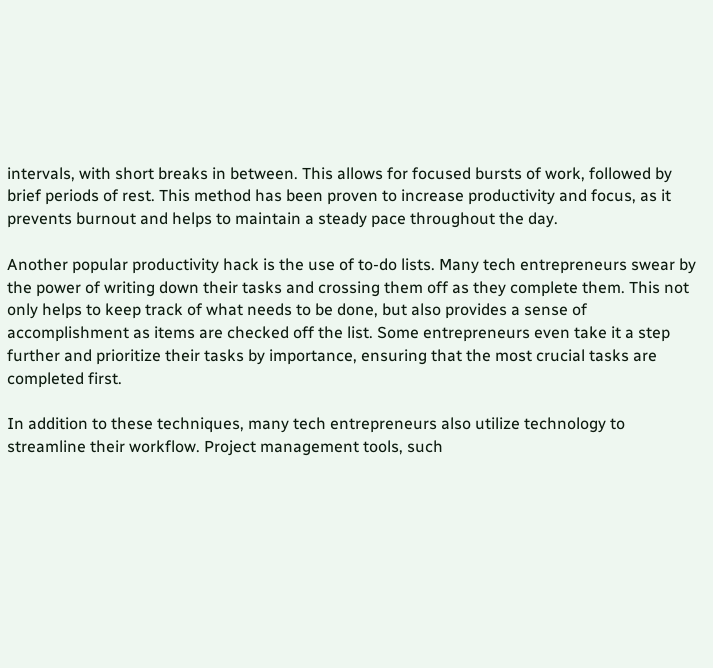intervals, with short breaks in between. This allows for focused bursts of work, followed by brief periods of rest. This method has been proven to increase productivity and focus, as it prevents burnout and helps to maintain a steady pace throughout the day.

Another popular productivity hack is the use of to-do lists. Many tech entrepreneurs swear by the power of writing down their tasks and crossing them off as they complete them. This not only helps to keep track of what needs to be done, but also provides a sense of accomplishment as items are checked off the list. Some entrepreneurs even take it a step further and prioritize their tasks by importance, ensuring that the most crucial tasks are completed first.

In addition to these techniques, many tech entrepreneurs also utilize technology to streamline their workflow. Project management tools, such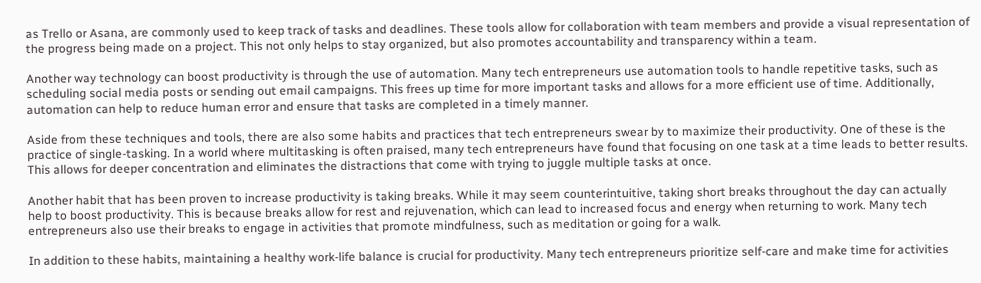as Trello or Asana, are commonly used to keep track of tasks and deadlines. These tools allow for collaboration with team members and provide a visual representation of the progress being made on a project. This not only helps to stay organized, but also promotes accountability and transparency within a team.

Another way technology can boost productivity is through the use of automation. Many tech entrepreneurs use automation tools to handle repetitive tasks, such as scheduling social media posts or sending out email campaigns. This frees up time for more important tasks and allows for a more efficient use of time. Additionally, automation can help to reduce human error and ensure that tasks are completed in a timely manner.

Aside from these techniques and tools, there are also some habits and practices that tech entrepreneurs swear by to maximize their productivity. One of these is the practice of single-tasking. In a world where multitasking is often praised, many tech entrepreneurs have found that focusing on one task at a time leads to better results. This allows for deeper concentration and eliminates the distractions that come with trying to juggle multiple tasks at once.

Another habit that has been proven to increase productivity is taking breaks. While it may seem counterintuitive, taking short breaks throughout the day can actually help to boost productivity. This is because breaks allow for rest and rejuvenation, which can lead to increased focus and energy when returning to work. Many tech entrepreneurs also use their breaks to engage in activities that promote mindfulness, such as meditation or going for a walk.

In addition to these habits, maintaining a healthy work-life balance is crucial for productivity. Many tech entrepreneurs prioritize self-care and make time for activities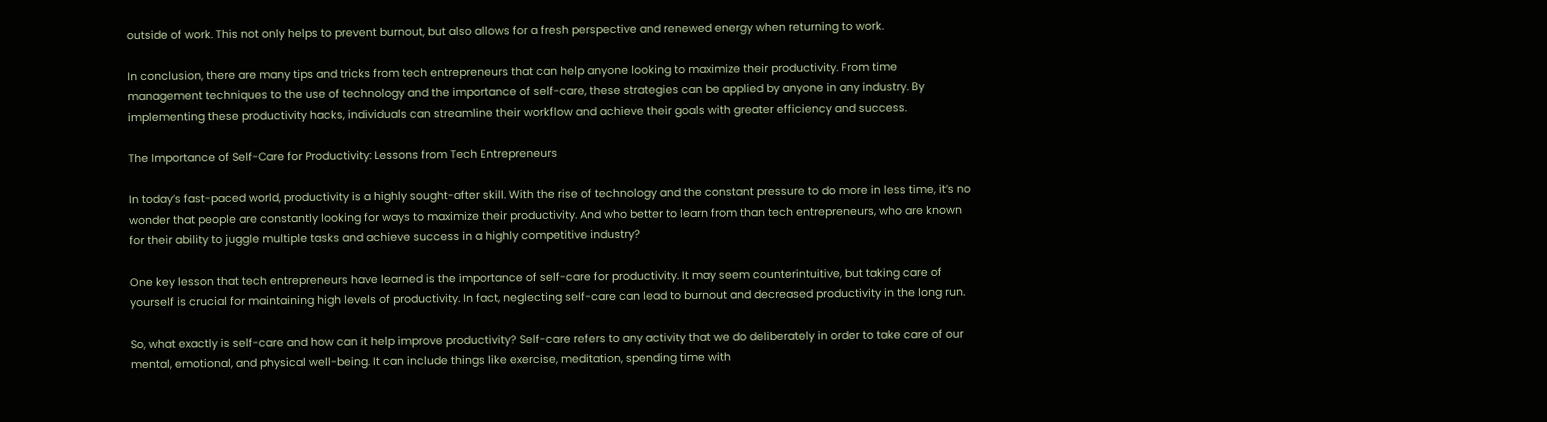outside of work. This not only helps to prevent burnout, but also allows for a fresh perspective and renewed energy when returning to work.

In conclusion, there are many tips and tricks from tech entrepreneurs that can help anyone looking to maximize their productivity. From time management techniques to the use of technology and the importance of self-care, these strategies can be applied by anyone in any industry. By implementing these productivity hacks, individuals can streamline their workflow and achieve their goals with greater efficiency and success.

The Importance of Self-Care for Productivity: Lessons from Tech Entrepreneurs

In today’s fast-paced world, productivity is a highly sought-after skill. With the rise of technology and the constant pressure to do more in less time, it’s no wonder that people are constantly looking for ways to maximize their productivity. And who better to learn from than tech entrepreneurs, who are known for their ability to juggle multiple tasks and achieve success in a highly competitive industry?

One key lesson that tech entrepreneurs have learned is the importance of self-care for productivity. It may seem counterintuitive, but taking care of yourself is crucial for maintaining high levels of productivity. In fact, neglecting self-care can lead to burnout and decreased productivity in the long run.

So, what exactly is self-care and how can it help improve productivity? Self-care refers to any activity that we do deliberately in order to take care of our mental, emotional, and physical well-being. It can include things like exercise, meditation, spending time with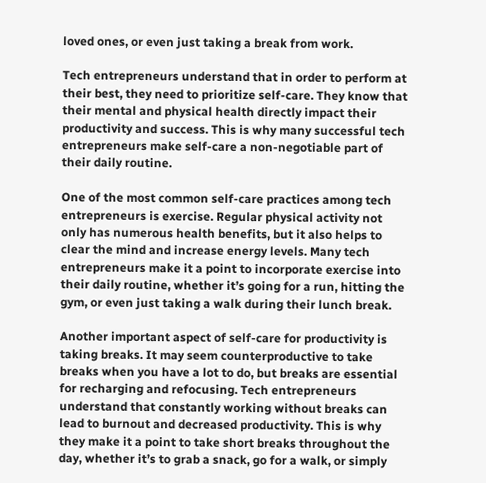loved ones, or even just taking a break from work.

Tech entrepreneurs understand that in order to perform at their best, they need to prioritize self-care. They know that their mental and physical health directly impact their productivity and success. This is why many successful tech entrepreneurs make self-care a non-negotiable part of their daily routine.

One of the most common self-care practices among tech entrepreneurs is exercise. Regular physical activity not only has numerous health benefits, but it also helps to clear the mind and increase energy levels. Many tech entrepreneurs make it a point to incorporate exercise into their daily routine, whether it’s going for a run, hitting the gym, or even just taking a walk during their lunch break.

Another important aspect of self-care for productivity is taking breaks. It may seem counterproductive to take breaks when you have a lot to do, but breaks are essential for recharging and refocusing. Tech entrepreneurs understand that constantly working without breaks can lead to burnout and decreased productivity. This is why they make it a point to take short breaks throughout the day, whether it’s to grab a snack, go for a walk, or simply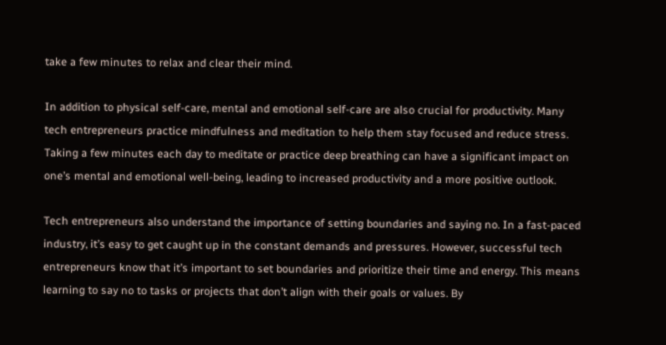take a few minutes to relax and clear their mind.

In addition to physical self-care, mental and emotional self-care are also crucial for productivity. Many tech entrepreneurs practice mindfulness and meditation to help them stay focused and reduce stress. Taking a few minutes each day to meditate or practice deep breathing can have a significant impact on one’s mental and emotional well-being, leading to increased productivity and a more positive outlook.

Tech entrepreneurs also understand the importance of setting boundaries and saying no. In a fast-paced industry, it’s easy to get caught up in the constant demands and pressures. However, successful tech entrepreneurs know that it’s important to set boundaries and prioritize their time and energy. This means learning to say no to tasks or projects that don’t align with their goals or values. By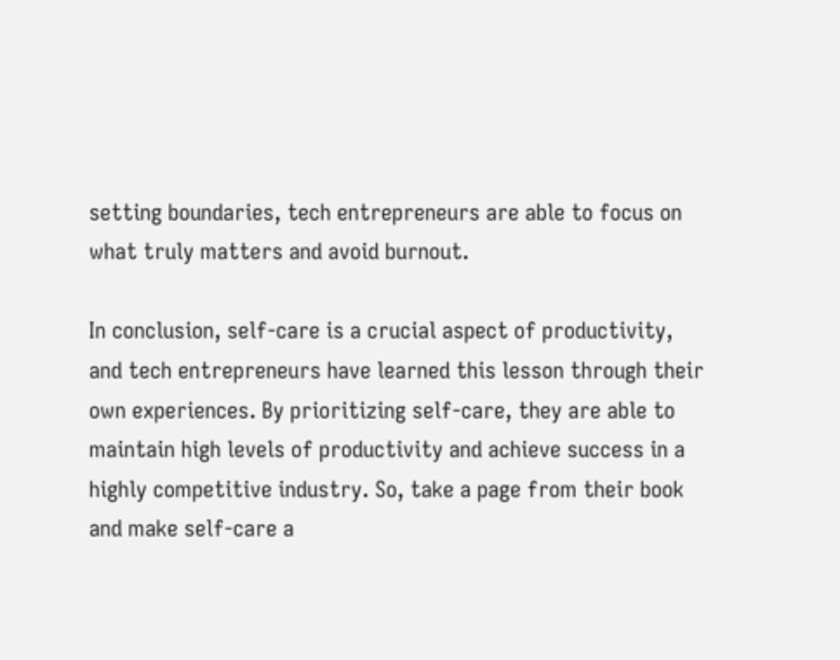setting boundaries, tech entrepreneurs are able to focus on what truly matters and avoid burnout.

In conclusion, self-care is a crucial aspect of productivity, and tech entrepreneurs have learned this lesson through their own experiences. By prioritizing self-care, they are able to maintain high levels of productivity and achieve success in a highly competitive industry. So, take a page from their book and make self-care a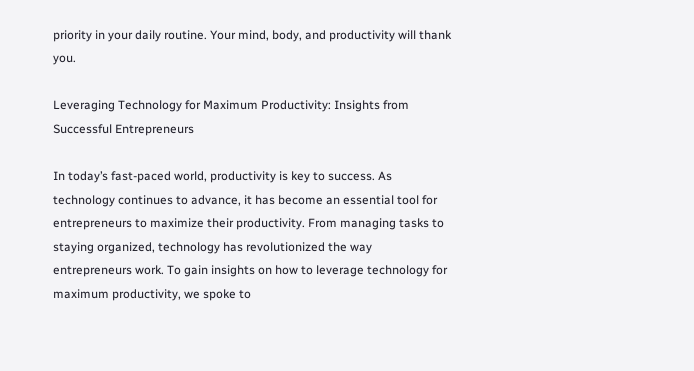priority in your daily routine. Your mind, body, and productivity will thank you.

Leveraging Technology for Maximum Productivity: Insights from Successful Entrepreneurs

In today’s fast-paced world, productivity is key to success. As technology continues to advance, it has become an essential tool for entrepreneurs to maximize their productivity. From managing tasks to staying organized, technology has revolutionized the way entrepreneurs work. To gain insights on how to leverage technology for maximum productivity, we spoke to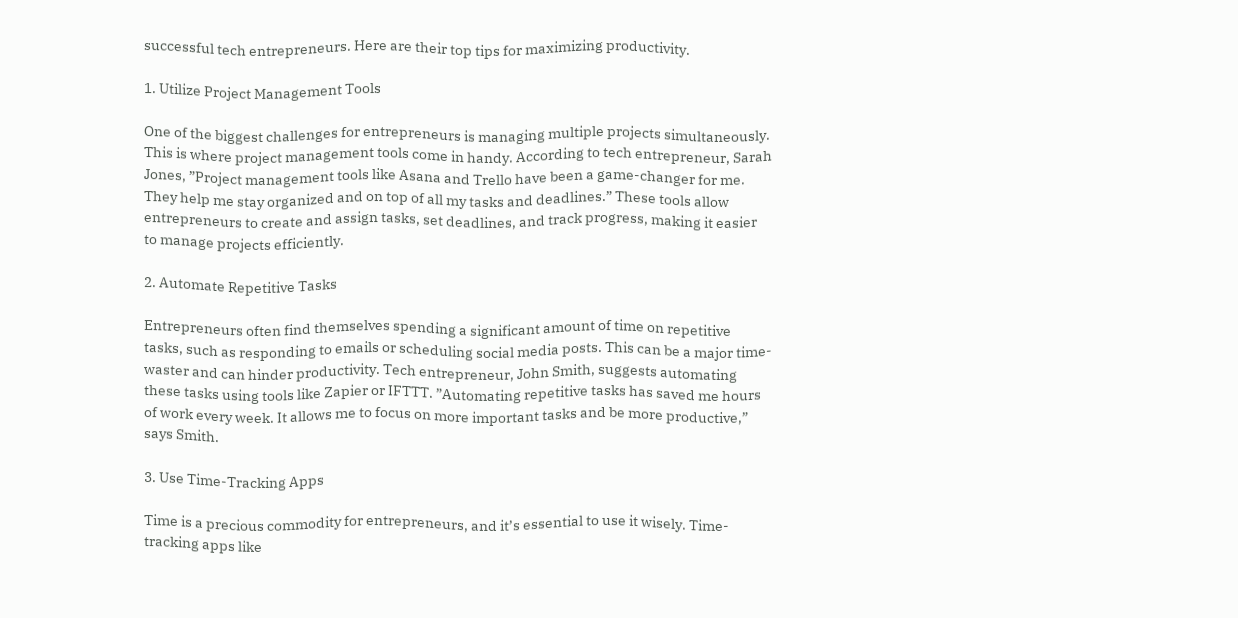successful tech entrepreneurs. Here are their top tips for maximizing productivity.

1. Utilize Project Management Tools

One of the biggest challenges for entrepreneurs is managing multiple projects simultaneously. This is where project management tools come in handy. According to tech entrepreneur, Sarah Jones, ”Project management tools like Asana and Trello have been a game-changer for me. They help me stay organized and on top of all my tasks and deadlines.” These tools allow entrepreneurs to create and assign tasks, set deadlines, and track progress, making it easier to manage projects efficiently.

2. Automate Repetitive Tasks

Entrepreneurs often find themselves spending a significant amount of time on repetitive tasks, such as responding to emails or scheduling social media posts. This can be a major time-waster and can hinder productivity. Tech entrepreneur, John Smith, suggests automating these tasks using tools like Zapier or IFTTT. ”Automating repetitive tasks has saved me hours of work every week. It allows me to focus on more important tasks and be more productive,” says Smith.

3. Use Time-Tracking Apps

Time is a precious commodity for entrepreneurs, and it’s essential to use it wisely. Time-tracking apps like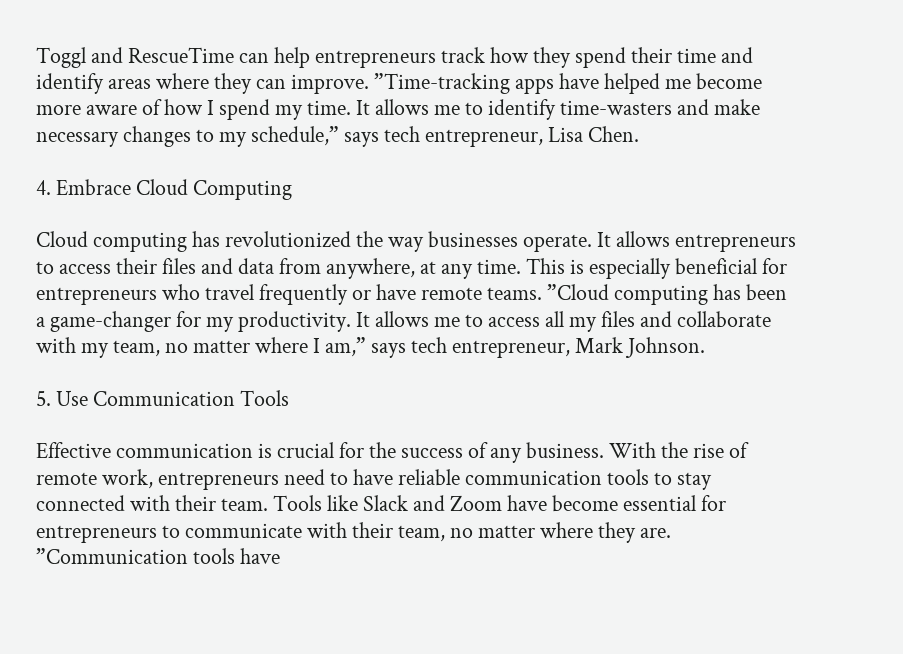Toggl and RescueTime can help entrepreneurs track how they spend their time and identify areas where they can improve. ”Time-tracking apps have helped me become more aware of how I spend my time. It allows me to identify time-wasters and make necessary changes to my schedule,” says tech entrepreneur, Lisa Chen.

4. Embrace Cloud Computing

Cloud computing has revolutionized the way businesses operate. It allows entrepreneurs to access their files and data from anywhere, at any time. This is especially beneficial for entrepreneurs who travel frequently or have remote teams. ”Cloud computing has been a game-changer for my productivity. It allows me to access all my files and collaborate with my team, no matter where I am,” says tech entrepreneur, Mark Johnson.

5. Use Communication Tools

Effective communication is crucial for the success of any business. With the rise of remote work, entrepreneurs need to have reliable communication tools to stay connected with their team. Tools like Slack and Zoom have become essential for entrepreneurs to communicate with their team, no matter where they are. ”Communication tools have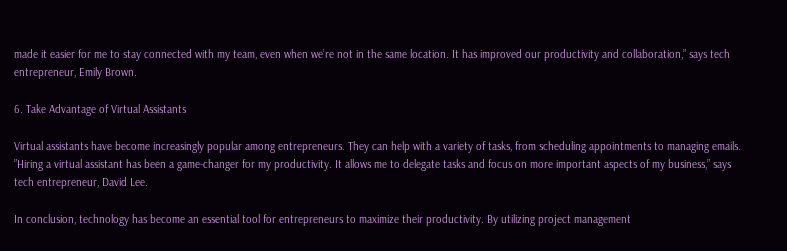made it easier for me to stay connected with my team, even when we’re not in the same location. It has improved our productivity and collaboration,” says tech entrepreneur, Emily Brown.

6. Take Advantage of Virtual Assistants

Virtual assistants have become increasingly popular among entrepreneurs. They can help with a variety of tasks, from scheduling appointments to managing emails. ”Hiring a virtual assistant has been a game-changer for my productivity. It allows me to delegate tasks and focus on more important aspects of my business,” says tech entrepreneur, David Lee.

In conclusion, technology has become an essential tool for entrepreneurs to maximize their productivity. By utilizing project management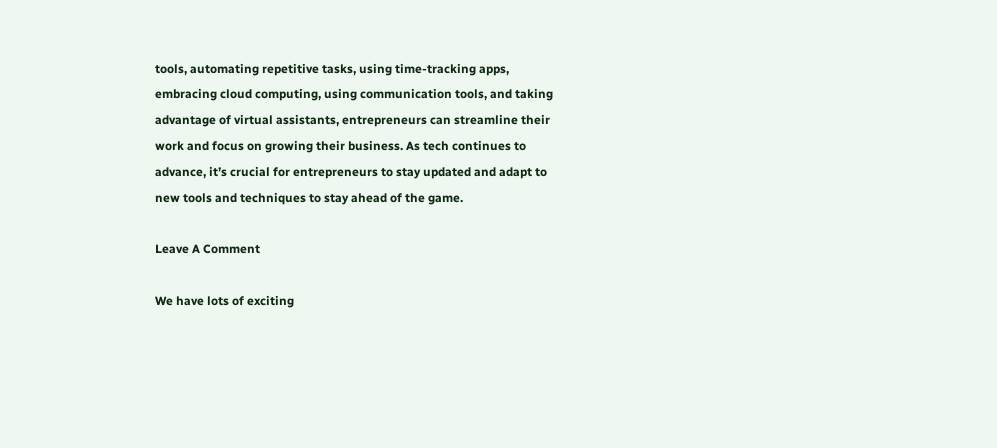tools, automating repetitive tasks, using time-tracking apps, embracing cloud computing, using communication tools, and taking advantage of virtual assistants, entrepreneurs can streamline their work and focus on growing their business. As tech continues to advance, it’s crucial for entrepreneurs to stay updated and adapt to new tools and techniques to stay ahead of the game.

Leave A Comment

We have lots of exciting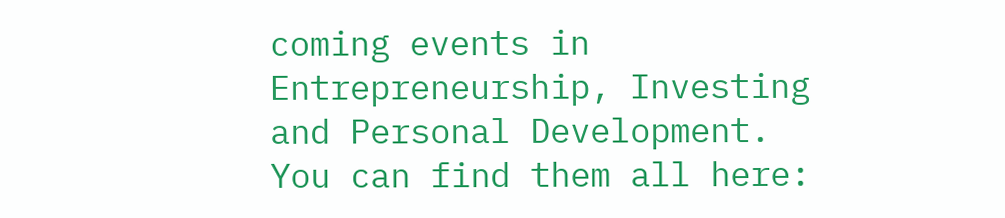coming events in Entrepreneurship, Investing and Personal Development. You can find them all here: